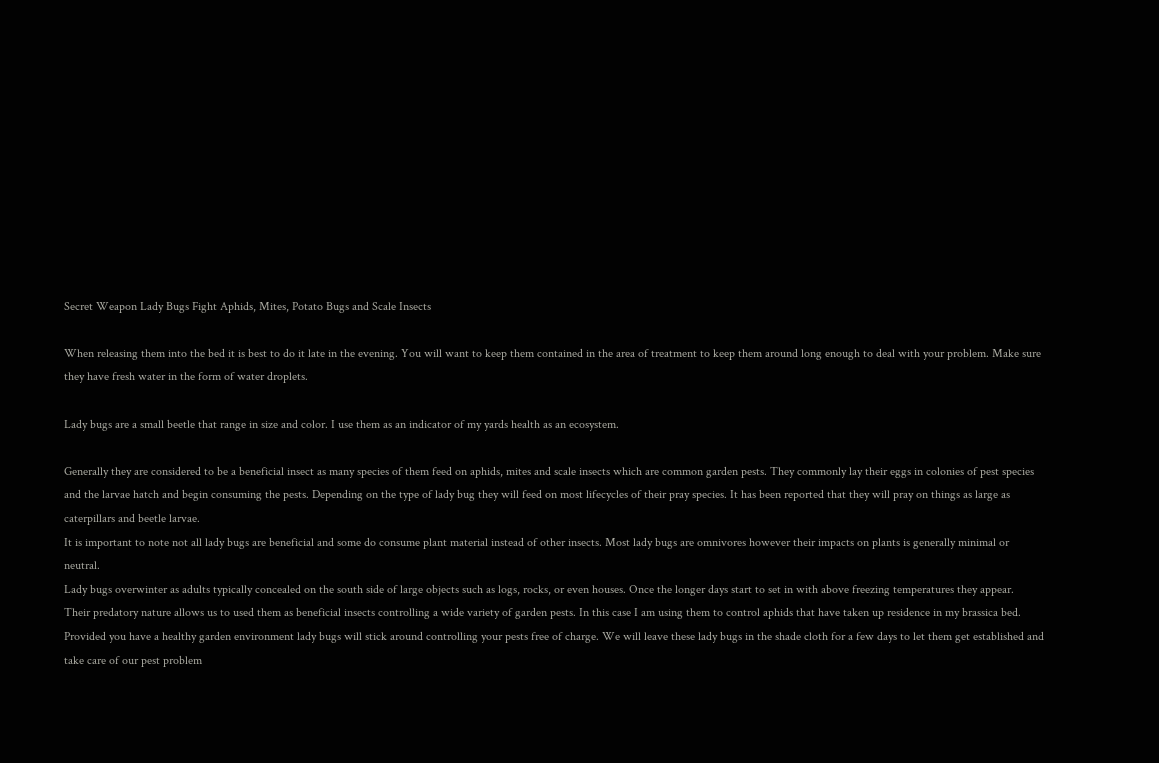Secret Weapon Lady Bugs Fight Aphids, Mites, Potato Bugs and Scale Insects

When releasing them into the bed it is best to do it late in the evening. You will want to keep them contained in the area of treatment to keep them around long enough to deal with your problem. Make sure they have fresh water in the form of water droplets.

Lady bugs are a small beetle that range in size and color. I use them as an indicator of my yards health as an ecosystem.

Generally they are considered to be a beneficial insect as many species of them feed on aphids, mites and scale insects which are common garden pests. They commonly lay their eggs in colonies of pest species and the larvae hatch and begin consuming the pests. Depending on the type of lady bug they will feed on most lifecycles of their pray species. It has been reported that they will pray on things as large as caterpillars and beetle larvae.
It is important to note not all lady bugs are beneficial and some do consume plant material instead of other insects. Most lady bugs are omnivores however their impacts on plants is generally minimal or neutral.
Lady bugs overwinter as adults typically concealed on the south side of large objects such as logs, rocks, or even houses. Once the longer days start to set in with above freezing temperatures they appear.
Their predatory nature allows us to used them as beneficial insects controlling a wide variety of garden pests. In this case I am using them to control aphids that have taken up residence in my brassica bed.
Provided you have a healthy garden environment lady bugs will stick around controlling your pests free of charge. We will leave these lady bugs in the shade cloth for a few days to let them get established and take care of our pest problem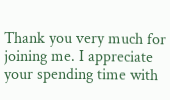Thank you very much for joining me. I appreciate your spending time with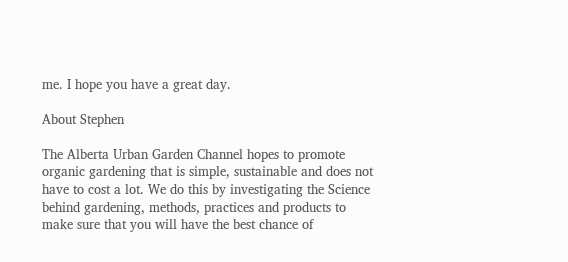me. I hope you have a great day.

About Stephen

The Alberta Urban Garden Channel hopes to promote organic gardening that is simple, sustainable and does not have to cost a lot. We do this by investigating the Science behind gardening, methods, practices and products to make sure that you will have the best chance of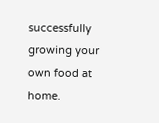successfully growing your own food at home.